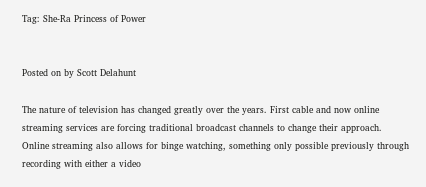Tag: She-Ra Princess of Power


Posted on by Scott Delahunt

The nature of television has changed greatly over the years. First cable and now online streaming services are forcing traditional broadcast channels to change their approach. Online streaming also allows for binge watching, something only possible previously through recording with either a video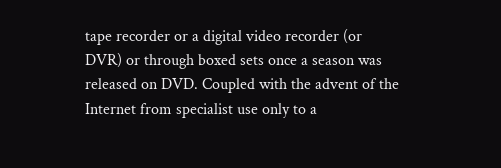tape recorder or a digital video recorder (or DVR) or through boxed sets once a season was released on DVD. Coupled with the advent of the Internet from specialist use only to a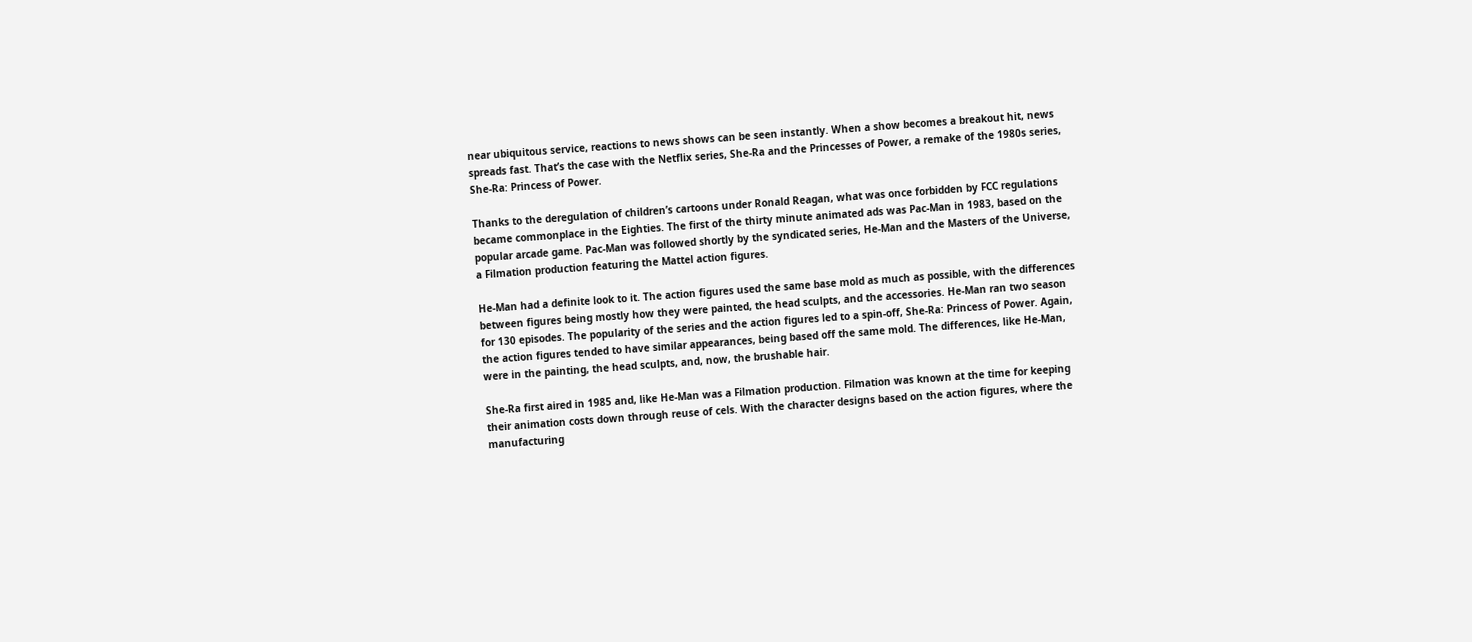near ubiquitous service, reactions to news shows can be seen instantly. When a show becomes a breakout hit, news spreads fast. That’s the case with the Netflix series, She-Ra and the Princesses of Power, a remake of the 1980s series, She-Ra: Princess of Power.

Thanks to the deregulation of children’s cartoons under Ronald Reagan, what was once forbidden by FCC regulations became commonplace in the Eighties. The first of the thirty minute animated ads was Pac-Man in 1983, based on the popular arcade game. Pac-Man was followed shortly by the syndicated series, He-Man and the Masters of the Universe, a Filmation production featuring the Mattel action figures.

He-Man had a definite look to it. The action figures used the same base mold as much as possible, with the differences between figures being mostly how they were painted, the head sculpts, and the accessories. He-Man ran two season for 130 episodes. The popularity of the series and the action figures led to a spin-off, She-Ra: Princess of Power. Again, the action figures tended to have similar appearances, being based off the same mold. The differences, like He-Man, were in the painting, the head sculpts, and, now, the brushable hair.

She-Ra first aired in 1985 and, like He-Man was a Filmation production. Filmation was known at the time for keeping their animation costs down through reuse of cels. With the character designs based on the action figures, where the manufacturing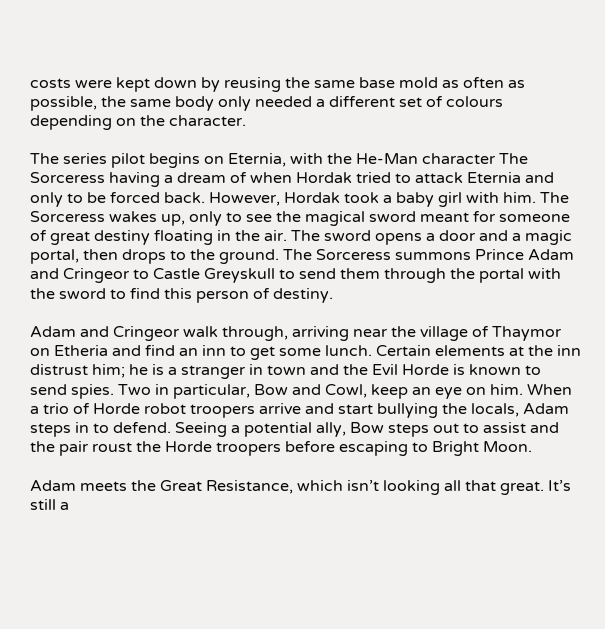costs were kept down by reusing the same base mold as often as possible, the same body only needed a different set of colours depending on the character.

The series pilot begins on Eternia, with the He-Man character The Sorceress having a dream of when Hordak tried to attack Eternia and only to be forced back. However, Hordak took a baby girl with him. The Sorceress wakes up, only to see the magical sword meant for someone of great destiny floating in the air. The sword opens a door and a magic portal, then drops to the ground. The Sorceress summons Prince Adam and Cringeor to Castle Greyskull to send them through the portal with the sword to find this person of destiny.

Adam and Cringeor walk through, arriving near the village of Thaymor on Etheria and find an inn to get some lunch. Certain elements at the inn distrust him; he is a stranger in town and the Evil Horde is known to send spies. Two in particular, Bow and Cowl, keep an eye on him. When a trio of Horde robot troopers arrive and start bullying the locals, Adam steps in to defend. Seeing a potential ally, Bow steps out to assist and the pair roust the Horde troopers before escaping to Bright Moon.

Adam meets the Great Resistance, which isn’t looking all that great. It’s still a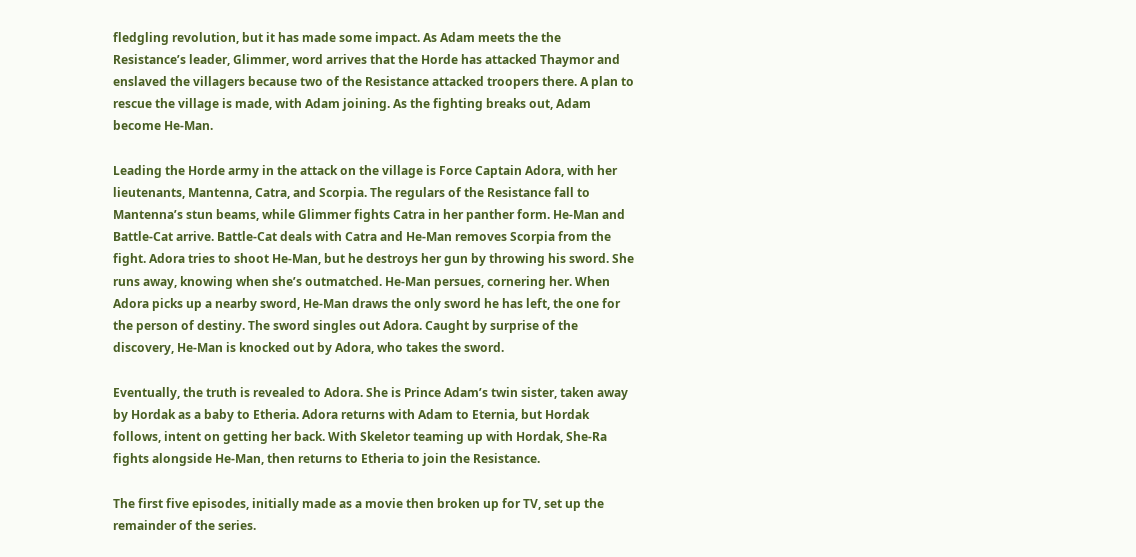fledgling revolution, but it has made some impact. As Adam meets the the Resistance’s leader, Glimmer, word arrives that the Horde has attacked Thaymor and enslaved the villagers because two of the Resistance attacked troopers there. A plan to rescue the village is made, with Adam joining. As the fighting breaks out, Adam become He-Man.

Leading the Horde army in the attack on the village is Force Captain Adora, with her lieutenants, Mantenna, Catra, and Scorpia. The regulars of the Resistance fall to Mantenna’s stun beams, while Glimmer fights Catra in her panther form. He-Man and Battle-Cat arrive. Battle-Cat deals with Catra and He-Man removes Scorpia from the fight. Adora tries to shoot He-Man, but he destroys her gun by throwing his sword. She runs away, knowing when she’s outmatched. He-Man persues, cornering her. When Adora picks up a nearby sword, He-Man draws the only sword he has left, the one for the person of destiny. The sword singles out Adora. Caught by surprise of the discovery, He-Man is knocked out by Adora, who takes the sword.

Eventually, the truth is revealed to Adora. She is Prince Adam’s twin sister, taken away by Hordak as a baby to Etheria. Adora returns with Adam to Eternia, but Hordak follows, intent on getting her back. With Skeletor teaming up with Hordak, She-Ra fights alongside He-Man, then returns to Etheria to join the Resistance.

The first five episodes, initially made as a movie then broken up for TV, set up the remainder of the series.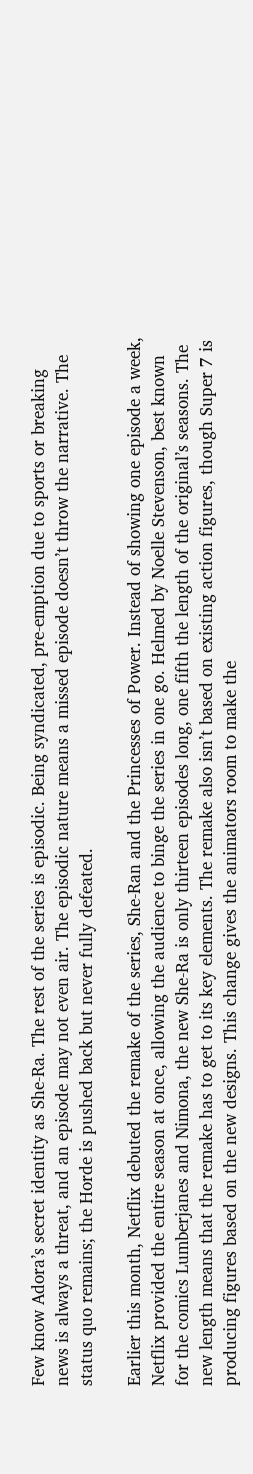Few know Adora’s secret identity as She-Ra. The rest of the series is episodic. Being syndicated, pre-emption due to sports or breaking news is always a threat, and an episode may not even air. The episodic nature means a missed episode doesn’t throw the narrative. The status quo remains; the Horde is pushed back but never fully defeated.

Earlier this month, Netflix debuted the remake of the series, She-Ran and the Princesses of Power. Instead of showing one episode a week, Netflix provided the entire season at once, allowing the audience to binge the series in one go. Helmed by Noelle Stevenson, best known for the comics Lumberjanes and Nimona, the new She-Ra is only thirteen episodes long, one fifth the length of the original’s seasons. The new length means that the remake has to get to its key elements. The remake also isn’t based on existing action figures, though Super 7 is producing figures based on the new designs. This change gives the animators room to make the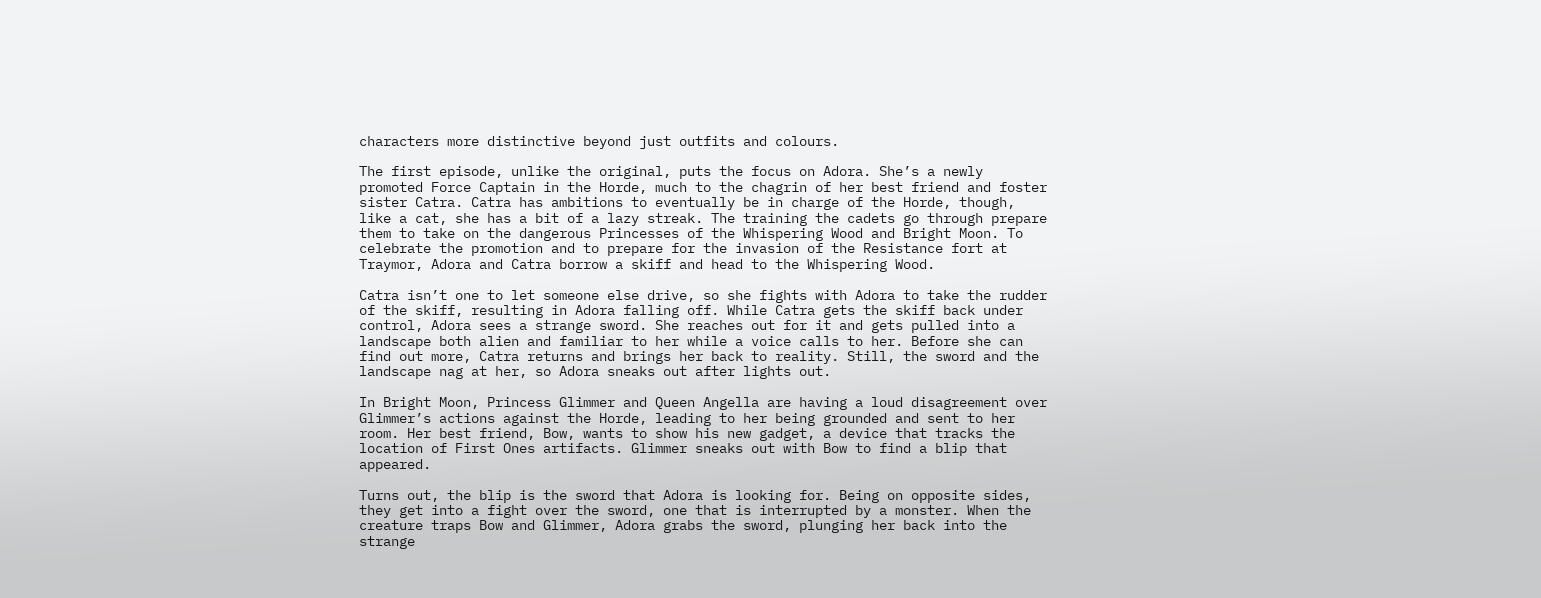characters more distinctive beyond just outfits and colours.

The first episode, unlike the original, puts the focus on Adora. She’s a newly promoted Force Captain in the Horde, much to the chagrin of her best friend and foster sister Catra. Catra has ambitions to eventually be in charge of the Horde, though, like a cat, she has a bit of a lazy streak. The training the cadets go through prepare them to take on the dangerous Princesses of the Whispering Wood and Bright Moon. To celebrate the promotion and to prepare for the invasion of the Resistance fort at Traymor, Adora and Catra borrow a skiff and head to the Whispering Wood.

Catra isn’t one to let someone else drive, so she fights with Adora to take the rudder of the skiff, resulting in Adora falling off. While Catra gets the skiff back under control, Adora sees a strange sword. She reaches out for it and gets pulled into a landscape both alien and familiar to her while a voice calls to her. Before she can find out more, Catra returns and brings her back to reality. Still, the sword and the landscape nag at her, so Adora sneaks out after lights out.

In Bright Moon, Princess Glimmer and Queen Angella are having a loud disagreement over Glimmer’s actions against the Horde, leading to her being grounded and sent to her room. Her best friend, Bow, wants to show his new gadget, a device that tracks the location of First Ones artifacts. Glimmer sneaks out with Bow to find a blip that appeared.

Turns out, the blip is the sword that Adora is looking for. Being on opposite sides, they get into a fight over the sword, one that is interrupted by a monster. When the creature traps Bow and Glimmer, Adora grabs the sword, plunging her back into the strange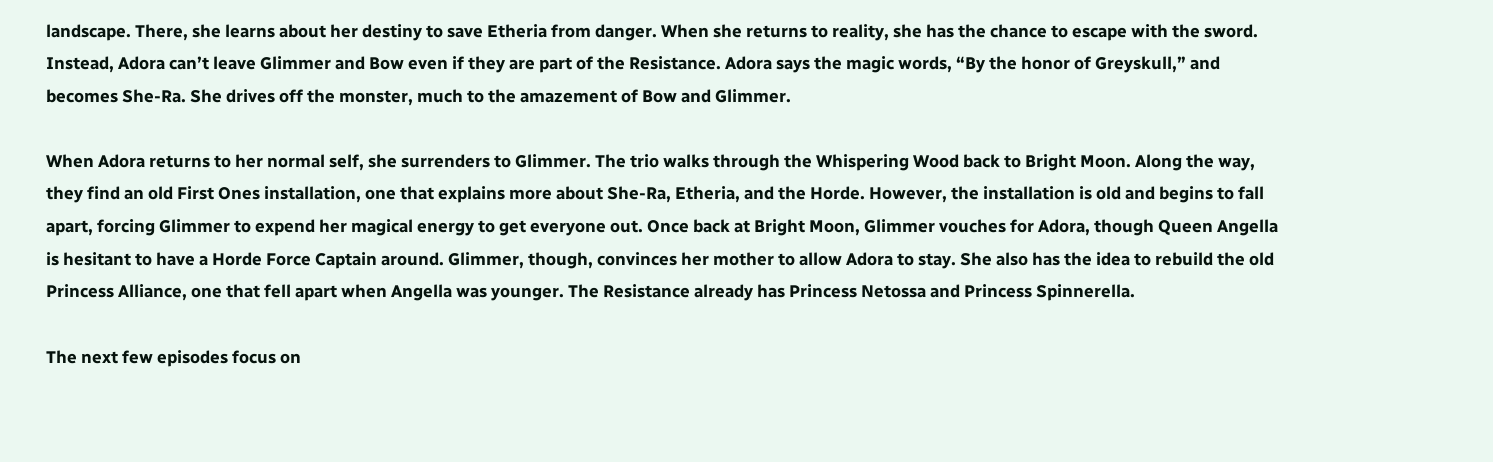landscape. There, she learns about her destiny to save Etheria from danger. When she returns to reality, she has the chance to escape with the sword. Instead, Adora can’t leave Glimmer and Bow even if they are part of the Resistance. Adora says the magic words, “By the honor of Greyskull,” and becomes She-Ra. She drives off the monster, much to the amazement of Bow and Glimmer.

When Adora returns to her normal self, she surrenders to Glimmer. The trio walks through the Whispering Wood back to Bright Moon. Along the way, they find an old First Ones installation, one that explains more about She-Ra, Etheria, and the Horde. However, the installation is old and begins to fall apart, forcing Glimmer to expend her magical energy to get everyone out. Once back at Bright Moon, Glimmer vouches for Adora, though Queen Angella is hesitant to have a Horde Force Captain around. Glimmer, though, convinces her mother to allow Adora to stay. She also has the idea to rebuild the old Princess Alliance, one that fell apart when Angella was younger. The Resistance already has Princess Netossa and Princess Spinnerella.

The next few episodes focus on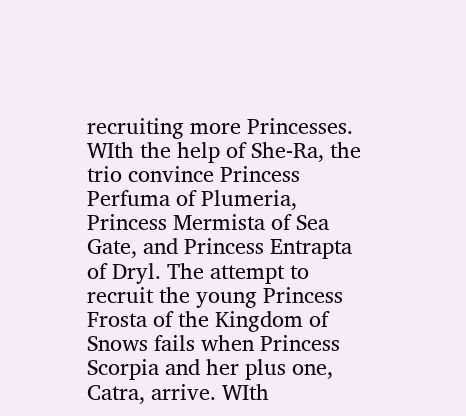recruiting more Princesses. WIth the help of She-Ra, the trio convince Princess Perfuma of Plumeria, Princess Mermista of Sea Gate, and Princess Entrapta of Dryl. The attempt to recruit the young Princess Frosta of the Kingdom of Snows fails when Princess Scorpia and her plus one, Catra, arrive. WIth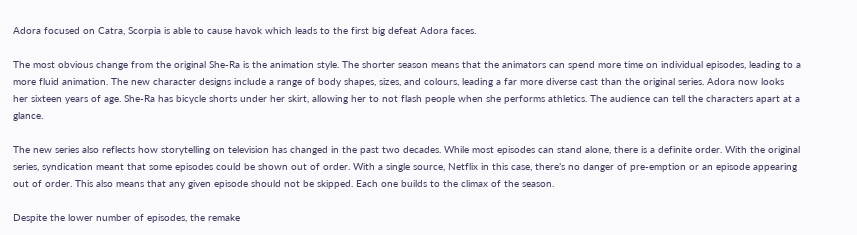Adora focused on Catra, Scorpia is able to cause havok which leads to the first big defeat Adora faces.

The most obvious change from the original She-Ra is the animation style. The shorter season means that the animators can spend more time on individual episodes, leading to a more fluid animation. The new character designs include a range of body shapes, sizes, and colours, leading a far more diverse cast than the original series. Adora now looks her sixteen years of age. She-Ra has bicycle shorts under her skirt, allowing her to not flash people when she performs athletics. The audience can tell the characters apart at a glance.

The new series also reflects how storytelling on television has changed in the past two decades. While most episodes can stand alone, there is a definite order. With the original series, syndication meant that some episodes could be shown out of order. With a single source, Netflix in this case, there’s no danger of pre-emption or an episode appearing out of order. This also means that any given episode should not be skipped. Each one builds to the climax of the season.

Despite the lower number of episodes, the remake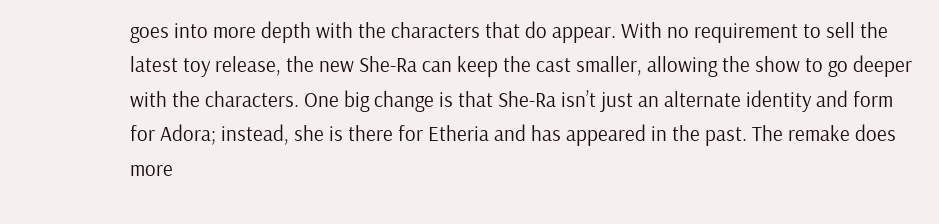goes into more depth with the characters that do appear. With no requirement to sell the latest toy release, the new She-Ra can keep the cast smaller, allowing the show to go deeper with the characters. One big change is that She-Ra isn’t just an alternate identity and form for Adora; instead, she is there for Etheria and has appeared in the past. The remake does more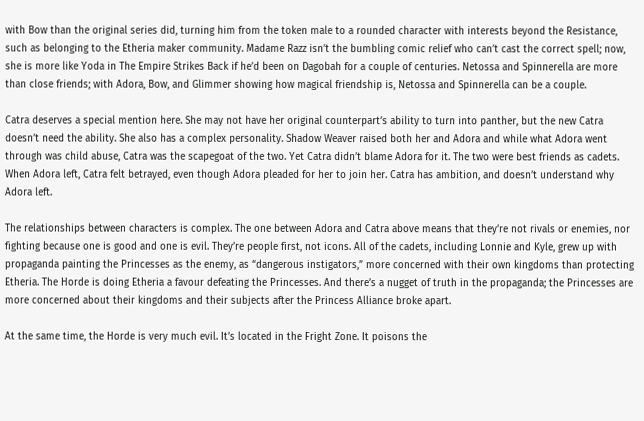with Bow than the original series did, turning him from the token male to a rounded character with interests beyond the Resistance, such as belonging to the Etheria maker community. Madame Razz isn’t the bumbling comic relief who can’t cast the correct spell; now, she is more like Yoda in The Empire Strikes Back if he’d been on Dagobah for a couple of centuries. Netossa and Spinnerella are more than close friends; with Adora, Bow, and Glimmer showing how magical friendship is, Netossa and Spinnerella can be a couple.

Catra deserves a special mention here. She may not have her original counterpart’s ability to turn into panther, but the new Catra doesn’t need the ability. She also has a complex personality. Shadow Weaver raised both her and Adora and while what Adora went through was child abuse, Catra was the scapegoat of the two. Yet Catra didn’t blame Adora for it. The two were best friends as cadets. When Adora left, Catra felt betrayed, even though Adora pleaded for her to join her. Catra has ambition, and doesn’t understand why Adora left.

The relationships between characters is complex. The one between Adora and Catra above means that they’re not rivals or enemies, nor fighting because one is good and one is evil. They’re people first, not icons. All of the cadets, including Lonnie and Kyle, grew up with propaganda painting the Princesses as the enemy, as “dangerous instigators,” more concerned with their own kingdoms than protecting Etheria. The Horde is doing Etheria a favour defeating the Princesses. And there’s a nugget of truth in the propaganda; the Princesses are more concerned about their kingdoms and their subjects after the Princess Alliance broke apart.

At the same time, the Horde is very much evil. It’s located in the Fright Zone. It poisons the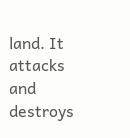land. It attacks and destroys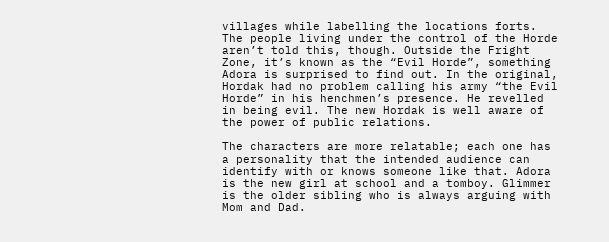villages while labelling the locations forts. The people living under the control of the Horde aren’t told this, though. Outside the Fright Zone, it’s known as the “Evil Horde”, something Adora is surprised to find out. In the original, Hordak had no problem calling his army “the Evil Horde” in his henchmen’s presence. He revelled in being evil. The new Hordak is well aware of the power of public relations.

The characters are more relatable; each one has a personality that the intended audience can identify with or knows someone like that. Adora is the new girl at school and a tomboy. Glimmer is the older sibling who is always arguing with Mom and Dad.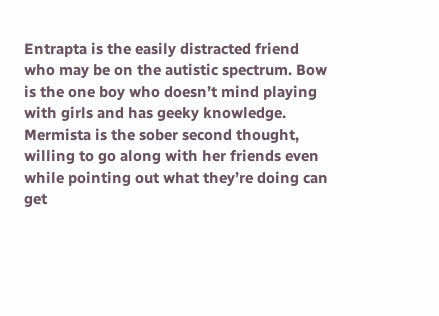Entrapta is the easily distracted friend who may be on the autistic spectrum. Bow is the one boy who doesn’t mind playing with girls and has geeky knowledge. Mermista is the sober second thought, willing to go along with her friends even while pointing out what they’re doing can get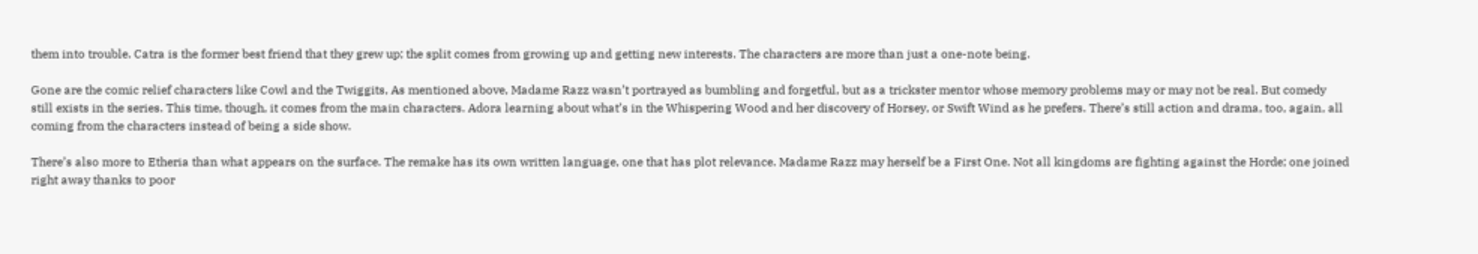them into trouble. Catra is the former best friend that they grew up; the split comes from growing up and getting new interests. The characters are more than just a one-note being.

Gone are the comic relief characters like Cowl and the Twiggits, As mentioned above, Madame Razz wasn’t portrayed as bumbling and forgetful, but as a trickster mentor whose memory problems may or may not be real. But comedy still exists in the series. This time, though, it comes from the main characters. Adora learning about what’s in the Whispering Wood and her discovery of Horsey, or Swift Wind as he prefers. There’s still action and drama, too, again, all coming from the characters instead of being a side show.

There’s also more to Etheria than what appears on the surface. The remake has its own written language, one that has plot relevance. Madame Razz may herself be a First One. Not all kingdoms are fighting against the Horde; one joined right away thanks to poor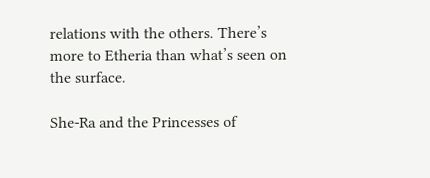relations with the others. There’s more to Etheria than what’s seen on the surface.

She-Ra and the Princesses of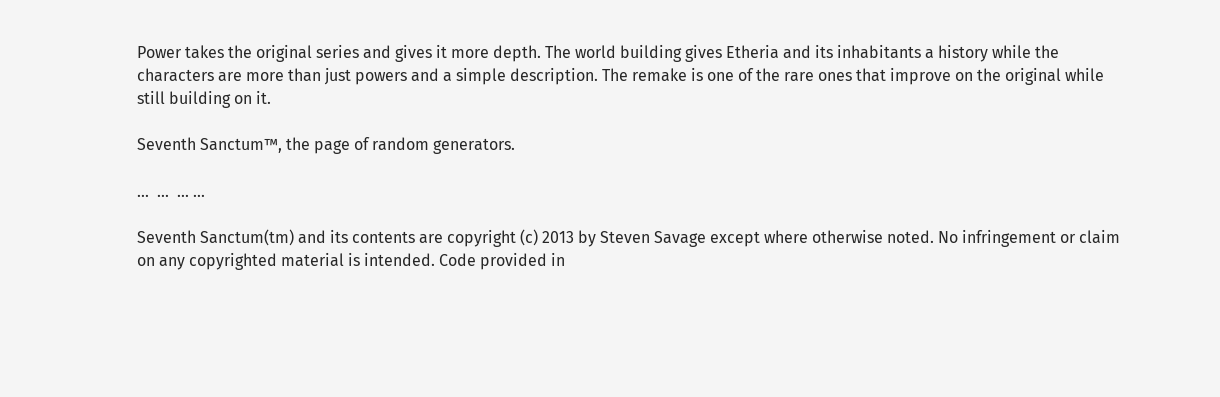Power takes the original series and gives it more depth. The world building gives Etheria and its inhabitants a history while the characters are more than just powers and a simple description. The remake is one of the rare ones that improve on the original while still building on it.

Seventh Sanctum™, the page of random generators.

...  ...  ... ...

Seventh Sanctum(tm) and its contents are copyright (c) 2013 by Steven Savage except where otherwise noted. No infringement or claim on any copyrighted material is intended. Code provided in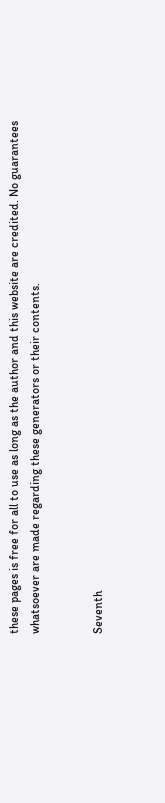these pages is free for all to use as long as the author and this website are credited. No guarantees whatsoever are made regarding these generators or their contents.


Seventh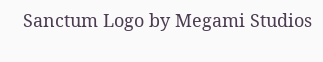Sanctum Logo by Megami Studios